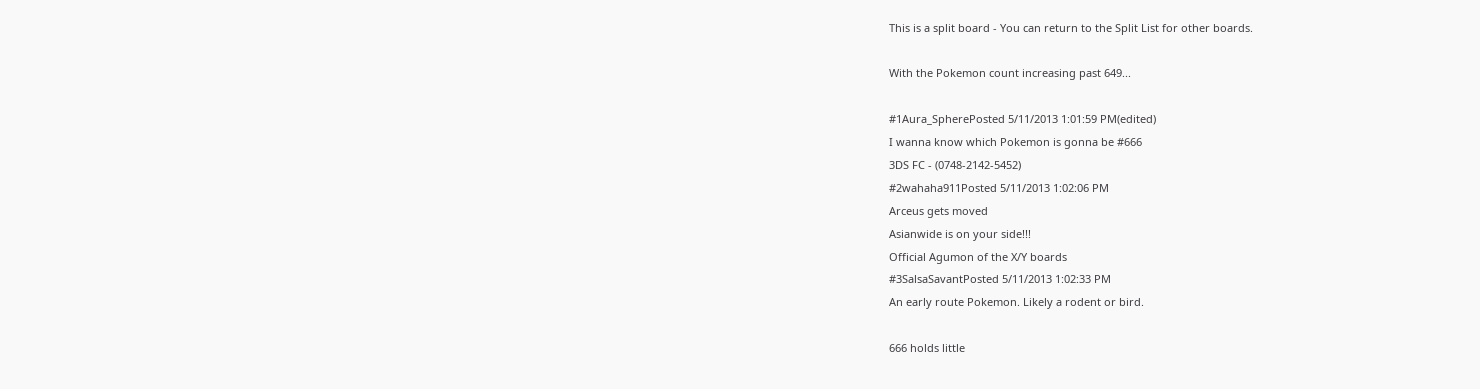This is a split board - You can return to the Split List for other boards.

With the Pokemon count increasing past 649...

#1Aura_SpherePosted 5/11/2013 1:01:59 PM(edited)
I wanna know which Pokemon is gonna be #666
3DS FC - (0748-2142-5452)
#2wahaha911Posted 5/11/2013 1:02:06 PM
Arceus gets moved
Asianwide is on your side!!!
Official Agumon of the X/Y boards
#3SalsaSavantPosted 5/11/2013 1:02:33 PM
An early route Pokemon. Likely a rodent or bird.

666 holds little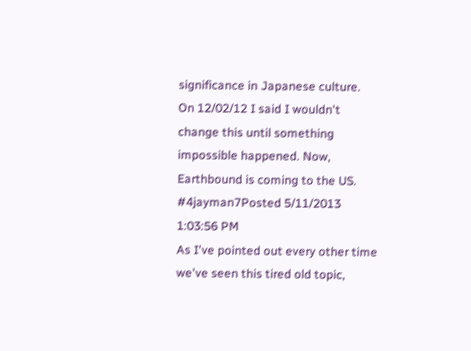significance in Japanese culture.
On 12/02/12 I said I wouldn't change this until something impossible happened. Now, Earthbound is coming to the US.
#4jayman7Posted 5/11/2013 1:03:56 PM
As I've pointed out every other time we've seen this tired old topic,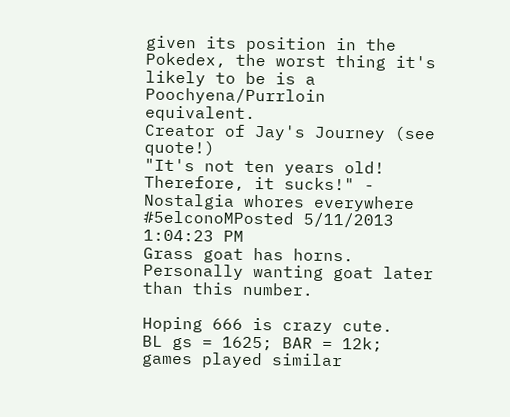given its position in the Pokedex, the worst thing it's likely to be is a Poochyena/Purrloin equivalent.
Creator of Jay's Journey (see quote!)
"It's not ten years old! Therefore, it sucks!" - Nostalgia whores everywhere
#5elconoMPosted 5/11/2013 1:04:23 PM
Grass goat has horns. Personally wanting goat later than this number.

Hoping 666 is crazy cute.
BL gs = 1625; BAR = 12k; games played similar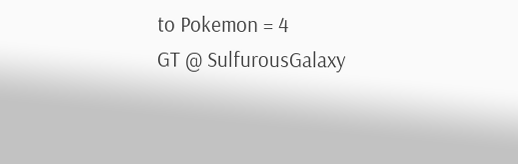to Pokemon = 4
GT @ SulfurousGalaxy